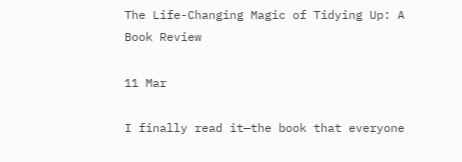The Life-Changing Magic of Tidying Up: A Book Review

11 Mar

I finally read it—the book that everyone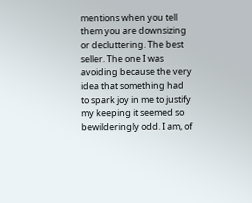mentions when you tell them you are downsizing or decluttering. The best seller. The one I was avoiding because the very idea that something had to spark joy in me to justify my keeping it seemed so bewilderingly odd. I am, of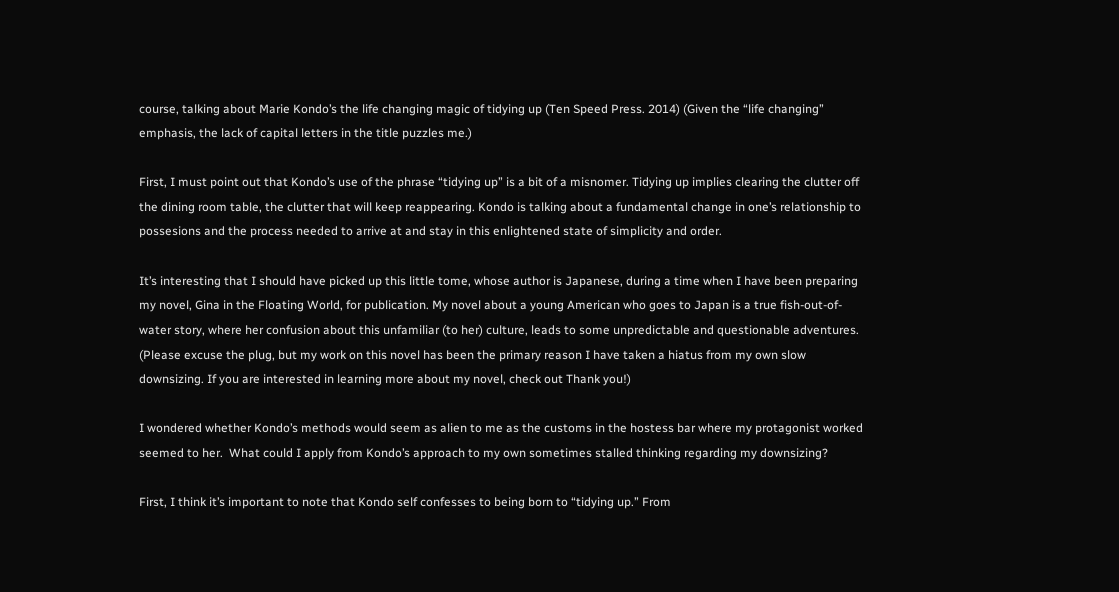course, talking about Marie Kondo’s the life changing magic of tidying up (Ten Speed Press. 2014) (Given the “life changing” emphasis, the lack of capital letters in the title puzzles me.)

First, I must point out that Kondo’s use of the phrase “tidying up” is a bit of a misnomer. Tidying up implies clearing the clutter off the dining room table, the clutter that will keep reappearing. Kondo is talking about a fundamental change in one’s relationship to possesions and the process needed to arrive at and stay in this enlightened state of simplicity and order.

It’s interesting that I should have picked up this little tome, whose author is Japanese, during a time when I have been preparing my novel, Gina in the Floating World, for publication. My novel about a young American who goes to Japan is a true fish-out-of-water story, where her confusion about this unfamiliar (to her) culture, leads to some unpredictable and questionable adventures. (Please excuse the plug, but my work on this novel has been the primary reason I have taken a hiatus from my own slow downsizing. If you are interested in learning more about my novel, check out Thank you!)

I wondered whether Kondo’s methods would seem as alien to me as the customs in the hostess bar where my protagonist worked seemed to her.  What could I apply from Kondo’s approach to my own sometimes stalled thinking regarding my downsizing?

First, I think it’s important to note that Kondo self confesses to being born to “tidying up.” From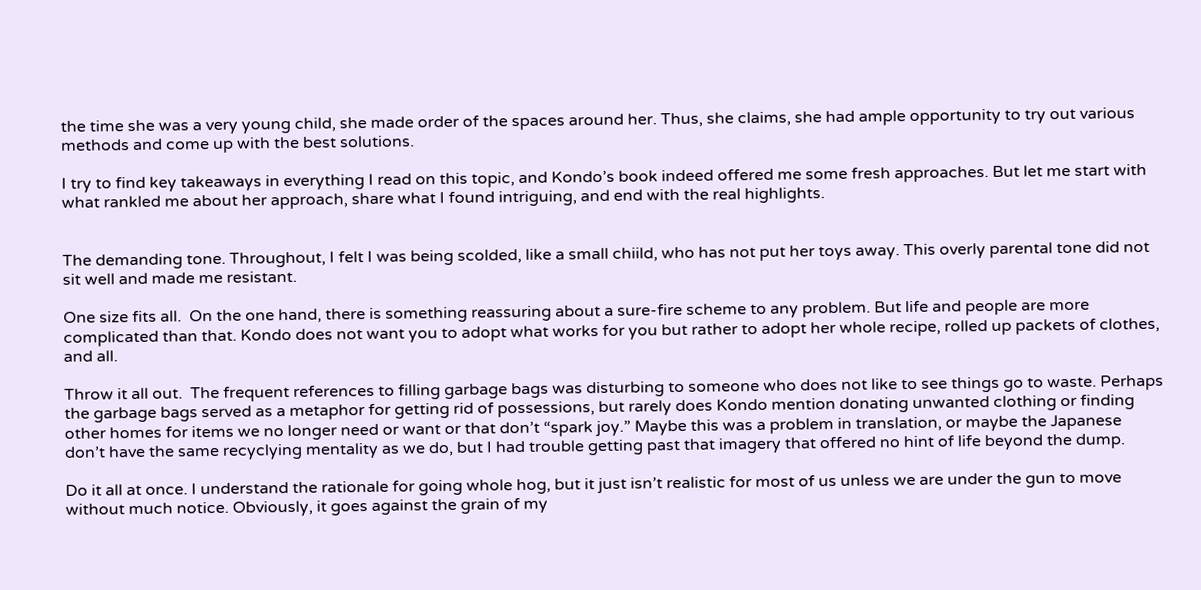the time she was a very young child, she made order of the spaces around her. Thus, she claims, she had ample opportunity to try out various methods and come up with the best solutions.

I try to find key takeaways in everything I read on this topic, and Kondo’s book indeed offered me some fresh approaches. But let me start with what rankled me about her approach, share what I found intriguing, and end with the real highlights.


The demanding tone. Throughout, I felt I was being scolded, like a small chiild, who has not put her toys away. This overly parental tone did not sit well and made me resistant.

One size fits all.  On the one hand, there is something reassuring about a sure-fire scheme to any problem. But life and people are more complicated than that. Kondo does not want you to adopt what works for you but rather to adopt her whole recipe, rolled up packets of clothes, and all.

Throw it all out.  The frequent references to filling garbage bags was disturbing to someone who does not like to see things go to waste. Perhaps the garbage bags served as a metaphor for getting rid of possessions, but rarely does Kondo mention donating unwanted clothing or finding other homes for items we no longer need or want or that don’t “spark joy.” Maybe this was a problem in translation, or maybe the Japanese don’t have the same recyclying mentality as we do, but I had trouble getting past that imagery that offered no hint of life beyond the dump.

Do it all at once. I understand the rationale for going whole hog, but it just isn’t realistic for most of us unless we are under the gun to move without much notice. Obviously, it goes against the grain of my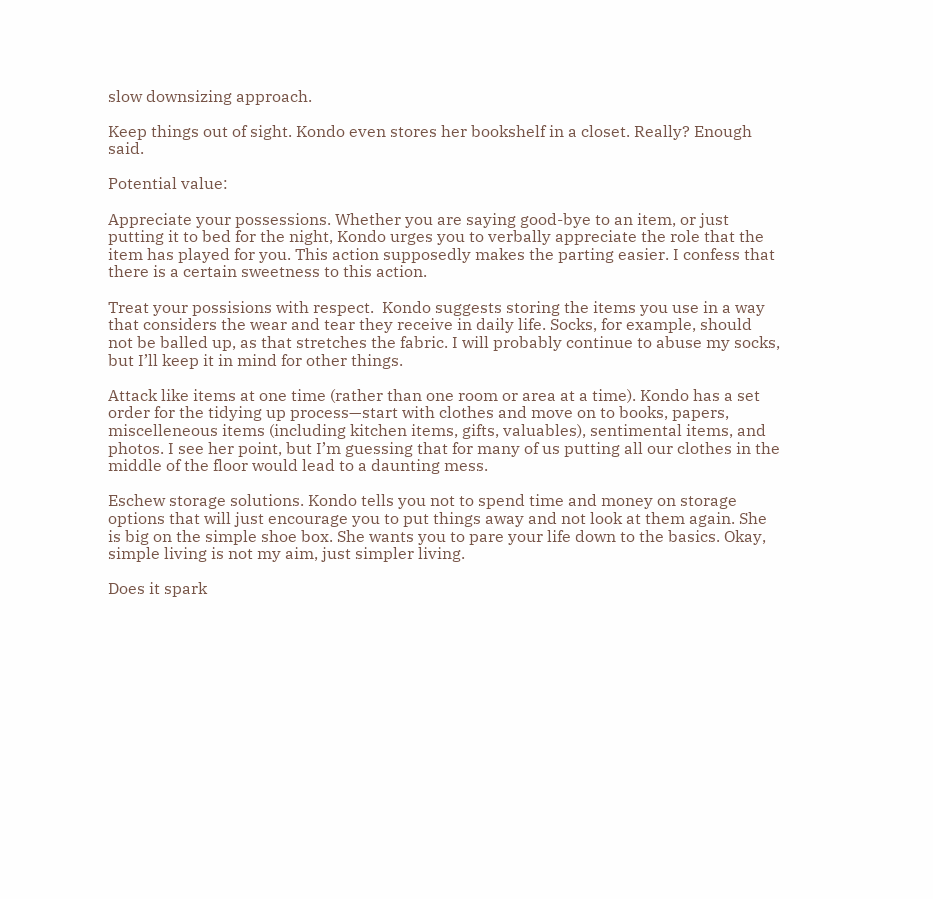slow downsizing approach.

Keep things out of sight. Kondo even stores her bookshelf in a closet. Really? Enough said.

Potential value:

Appreciate your possessions. Whether you are saying good-bye to an item, or just putting it to bed for the night, Kondo urges you to verbally appreciate the role that the item has played for you. This action supposedly makes the parting easier. I confess that there is a certain sweetness to this action.

Treat your possisions with respect.  Kondo suggests storing the items you use in a way that considers the wear and tear they receive in daily life. Socks, for example, should not be balled up, as that stretches the fabric. I will probably continue to abuse my socks, but I’ll keep it in mind for other things.

Attack like items at one time (rather than one room or area at a time). Kondo has a set order for the tidying up process—start with clothes and move on to books, papers, miscelleneous items (including kitchen items, gifts, valuables), sentimental items, and photos. I see her point, but I’m guessing that for many of us putting all our clothes in the middle of the floor would lead to a daunting mess.

Eschew storage solutions. Kondo tells you not to spend time and money on storage options that will just encourage you to put things away and not look at them again. She is big on the simple shoe box. She wants you to pare your life down to the basics. Okay, simple living is not my aim, just simpler living.

Does it spark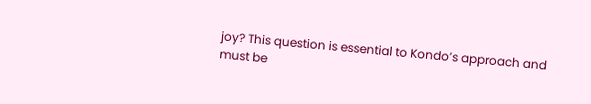joy? This question is essential to Kondo’s approach and must be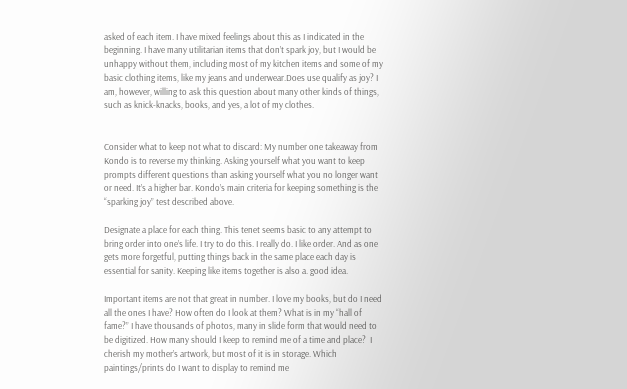asked of each item. I have mixed feelings about this as I indicated in the beginning. I have many utilitarian items that don’t spark joy, but I would be unhappy without them, including most of my kitchen items and some of my basic clothing items, like my jeans and underwear.Does use qualify as joy? I am, however, willing to ask this question about many other kinds of things, such as knick-knacks, books, and yes, a lot of my clothes.


Consider what to keep not what to discard: My number one takeaway from Kondo is to reverse my thinking. Asking yourself what you want to keep prompts different questions than asking yourself what you no longer want or need. It’s a higher bar. Kondo’s main criteria for keeping something is the “sparking joy” test described above.

Designate a place for each thing. This tenet seems basic to any attempt to bring order into one’s life. I try to do this. I really do. I like order. And as one gets more forgetful, putting things back in the same place each day is essential for sanity. Keeping like items together is also a. good idea.

Important items are not that great in number. I love my books, but do I need all the ones I have? How often do I look at them? What is in my “hall of fame?” I have thousands of photos, many in slide form that would need to be digitized. How many should I keep to remind me of a time and place?  I cherish my mother’s artwork, but most of it is in storage. Which paintings/prints do I want to display to remind me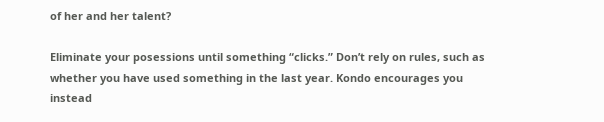of her and her talent?

Eliminate your posessions until something “clicks.” Don’t rely on rules, such as whether you have used something in the last year. Kondo encourages you instead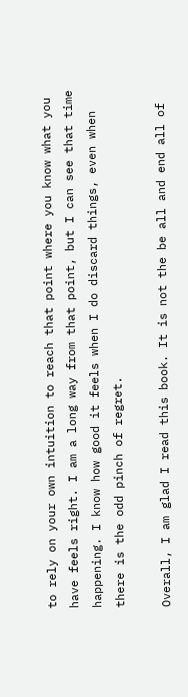to rely on your own intuition to reach that point where you know what you have feels right. I am a long way from that point, but I can see that time happening. I know how good it feels when I do discard things, even when there is the odd pinch of regret.

Overall, I am glad I read this book. It is not the be all and end all of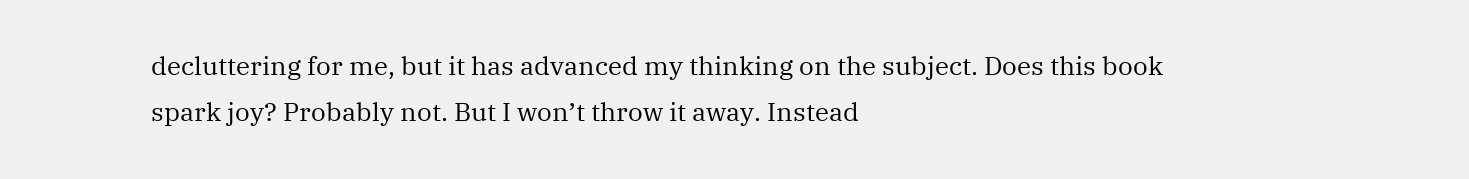decluttering for me, but it has advanced my thinking on the subject. Does this book spark joy? Probably not. But I won’t throw it away. Instead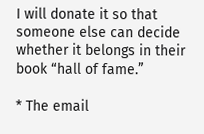I will donate it so that someone else can decide whether it belongs in their book “hall of fame.”

* The email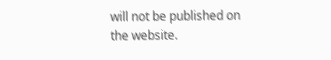will not be published on the website.